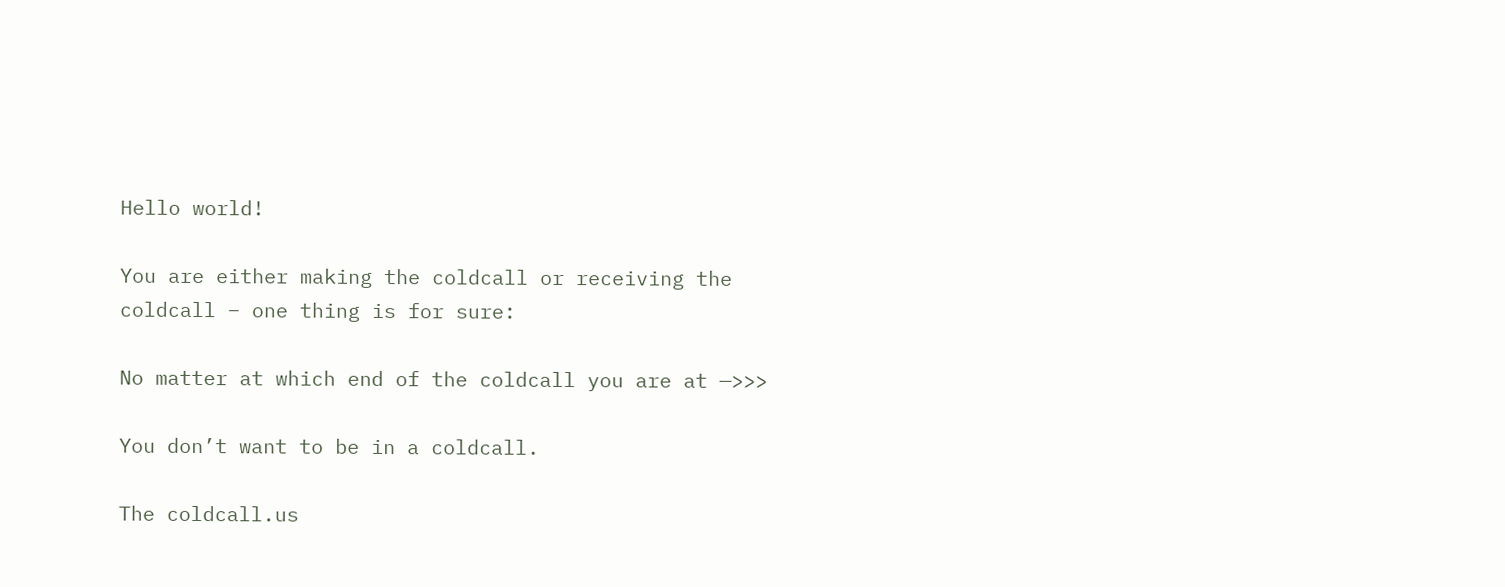Hello world!

You are either making the coldcall or receiving the coldcall – one thing is for sure:

No matter at which end of the coldcall you are at —>>>

You don’t want to be in a coldcall.

The coldcall.us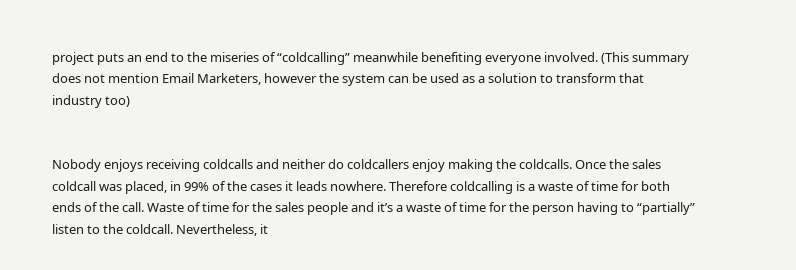project puts an end to the miseries of “coldcalling” meanwhile benefiting everyone involved. (This summary does not mention Email Marketers, however the system can be used as a solution to transform that industry too)


Nobody enjoys receiving coldcalls and neither do coldcallers enjoy making the coldcalls. Once the sales coldcall was placed, in 99% of the cases it leads nowhere. Therefore coldcalling is a waste of time for both ends of the call. Waste of time for the sales people and it’s a waste of time for the person having to “partially” listen to the coldcall. Nevertheless, it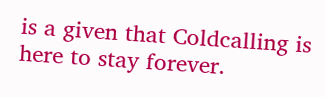is a given that Coldcalling is here to stay forever.